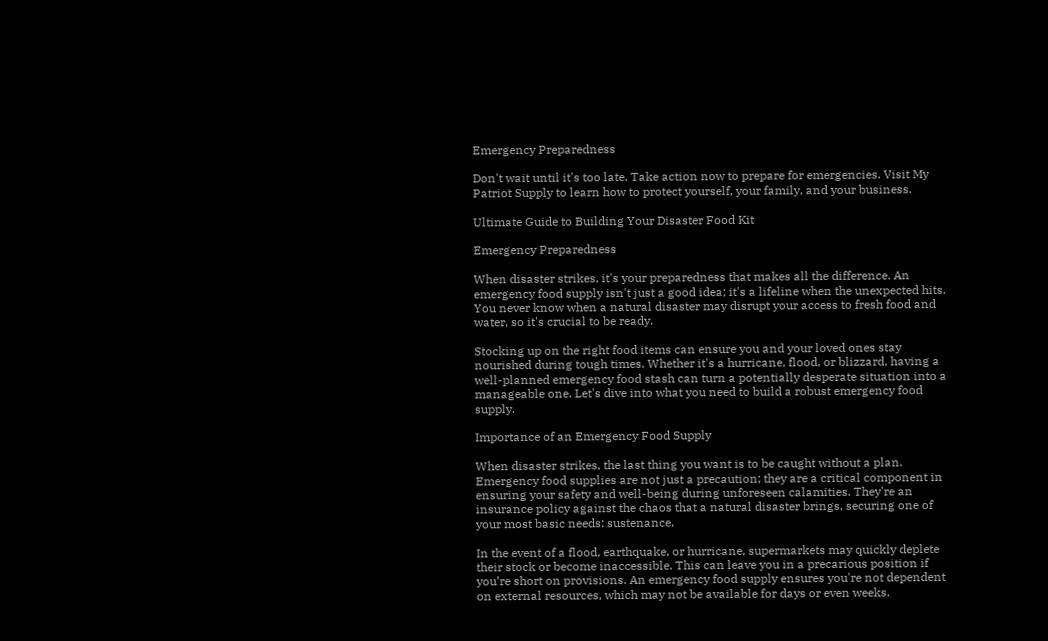Emergency Preparedness

Don't wait until it's too late. Take action now to prepare for emergencies. Visit My Patriot Supply to learn how to protect yourself, your family, and your business.

Ultimate Guide to Building Your Disaster Food Kit

Emergency Preparedness

When disaster strikes, it's your preparedness that makes all the difference. An emergency food supply isn't just a good idea; it's a lifeline when the unexpected hits. You never know when a natural disaster may disrupt your access to fresh food and water, so it's crucial to be ready.

Stocking up on the right food items can ensure you and your loved ones stay nourished during tough times. Whether it's a hurricane, flood, or blizzard, having a well-planned emergency food stash can turn a potentially desperate situation into a manageable one. Let's dive into what you need to build a robust emergency food supply.

Importance of an Emergency Food Supply

When disaster strikes, the last thing you want is to be caught without a plan. Emergency food supplies are not just a precaution; they are a critical component in ensuring your safety and well-being during unforeseen calamities. They're an insurance policy against the chaos that a natural disaster brings, securing one of your most basic needs: sustenance.

In the event of a flood, earthquake, or hurricane, supermarkets may quickly deplete their stock or become inaccessible. This can leave you in a precarious position if you’re short on provisions. An emergency food supply ensures you're not dependent on external resources, which may not be available for days or even weeks.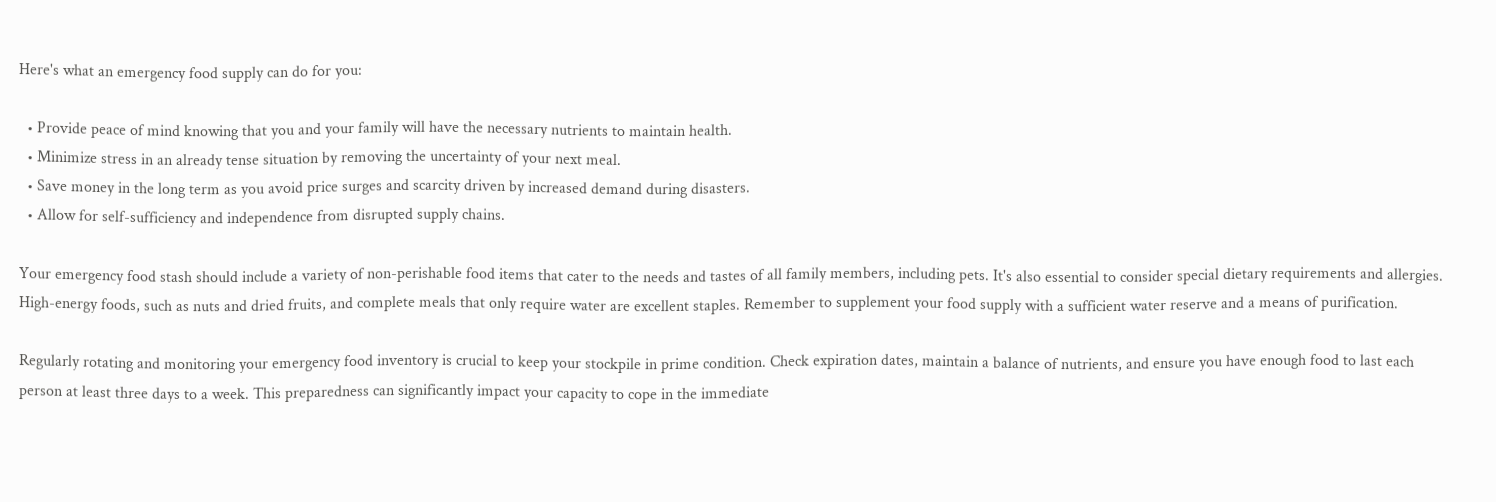Here's what an emergency food supply can do for you:

  • Provide peace of mind knowing that you and your family will have the necessary nutrients to maintain health.
  • Minimize stress in an already tense situation by removing the uncertainty of your next meal.
  • Save money in the long term as you avoid price surges and scarcity driven by increased demand during disasters.
  • Allow for self-sufficiency and independence from disrupted supply chains.

Your emergency food stash should include a variety of non-perishable food items that cater to the needs and tastes of all family members, including pets. It's also essential to consider special dietary requirements and allergies. High-energy foods, such as nuts and dried fruits, and complete meals that only require water are excellent staples. Remember to supplement your food supply with a sufficient water reserve and a means of purification.

Regularly rotating and monitoring your emergency food inventory is crucial to keep your stockpile in prime condition. Check expiration dates, maintain a balance of nutrients, and ensure you have enough food to last each person at least three days to a week. This preparedness can significantly impact your capacity to cope in the immediate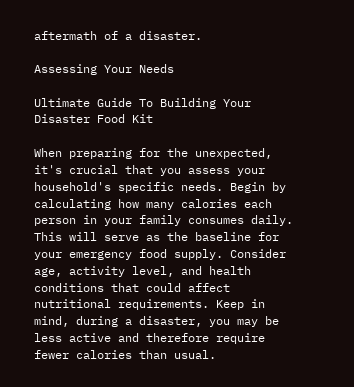aftermath of a disaster.

Assessing Your Needs

Ultimate Guide To Building Your Disaster Food Kit

When preparing for the unexpected, it's crucial that you assess your household's specific needs. Begin by calculating how many calories each person in your family consumes daily. This will serve as the baseline for your emergency food supply. Consider age, activity level, and health conditions that could affect nutritional requirements. Keep in mind, during a disaster, you may be less active and therefore require fewer calories than usual.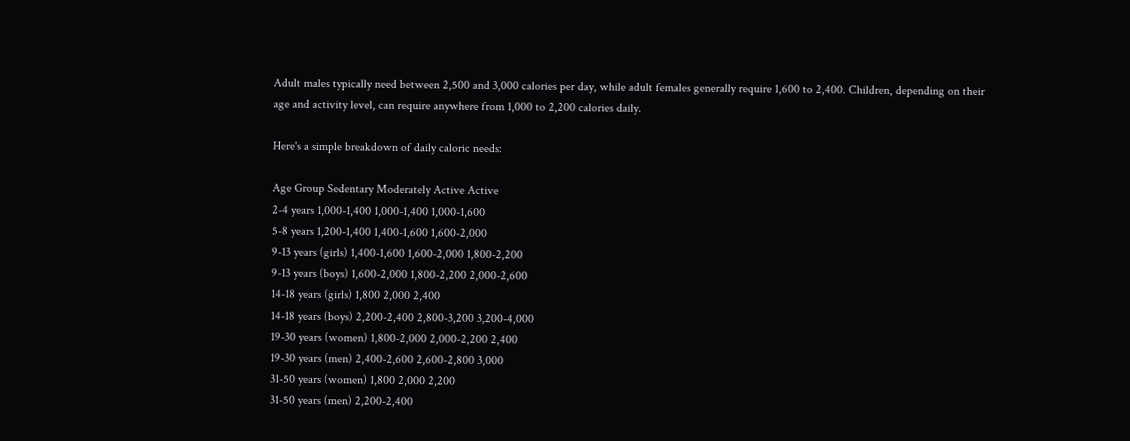Adult males typically need between 2,500 and 3,000 calories per day, while adult females generally require 1,600 to 2,400. Children, depending on their age and activity level, can require anywhere from 1,000 to 2,200 calories daily.

Here's a simple breakdown of daily caloric needs:

Age Group Sedentary Moderately Active Active
2-4 years 1,000-1,400 1,000-1,400 1,000-1,600
5-8 years 1,200-1,400 1,400-1,600 1,600-2,000
9-13 years (girls) 1,400-1,600 1,600-2,000 1,800-2,200
9-13 years (boys) 1,600-2,000 1,800-2,200 2,000-2,600
14-18 years (girls) 1,800 2,000 2,400
14-18 years (boys) 2,200-2,400 2,800-3,200 3,200-4,000
19-30 years (women) 1,800-2,000 2,000-2,200 2,400
19-30 years (men) 2,400-2,600 2,600-2,800 3,000
31-50 years (women) 1,800 2,000 2,200
31-50 years (men) 2,200-2,400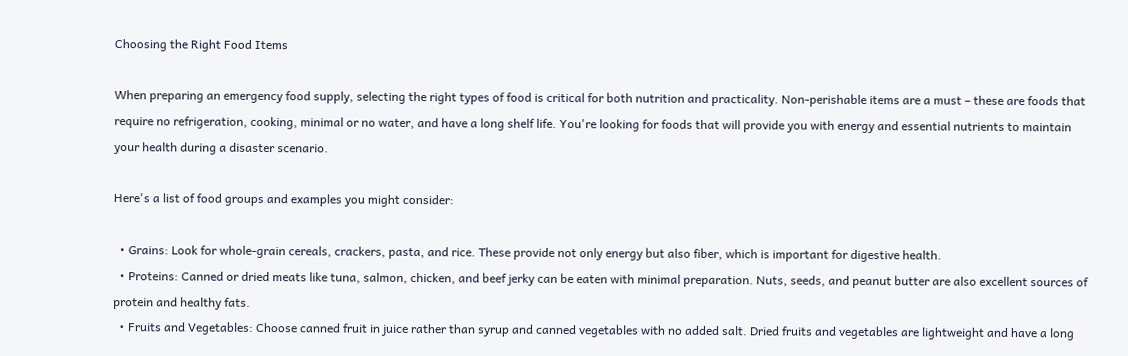Choosing the Right Food Items

When preparing an emergency food supply, selecting the right types of food is critical for both nutrition and practicality. Non-perishable items are a must – these are foods that require no refrigeration, cooking, minimal or no water, and have a long shelf life. You're looking for foods that will provide you with energy and essential nutrients to maintain your health during a disaster scenario.

Here's a list of food groups and examples you might consider:

  • Grains: Look for whole-grain cereals, crackers, pasta, and rice. These provide not only energy but also fiber, which is important for digestive health.
  • Proteins: Canned or dried meats like tuna, salmon, chicken, and beef jerky can be eaten with minimal preparation. Nuts, seeds, and peanut butter are also excellent sources of protein and healthy fats.
  • Fruits and Vegetables: Choose canned fruit in juice rather than syrup and canned vegetables with no added salt. Dried fruits and vegetables are lightweight and have a long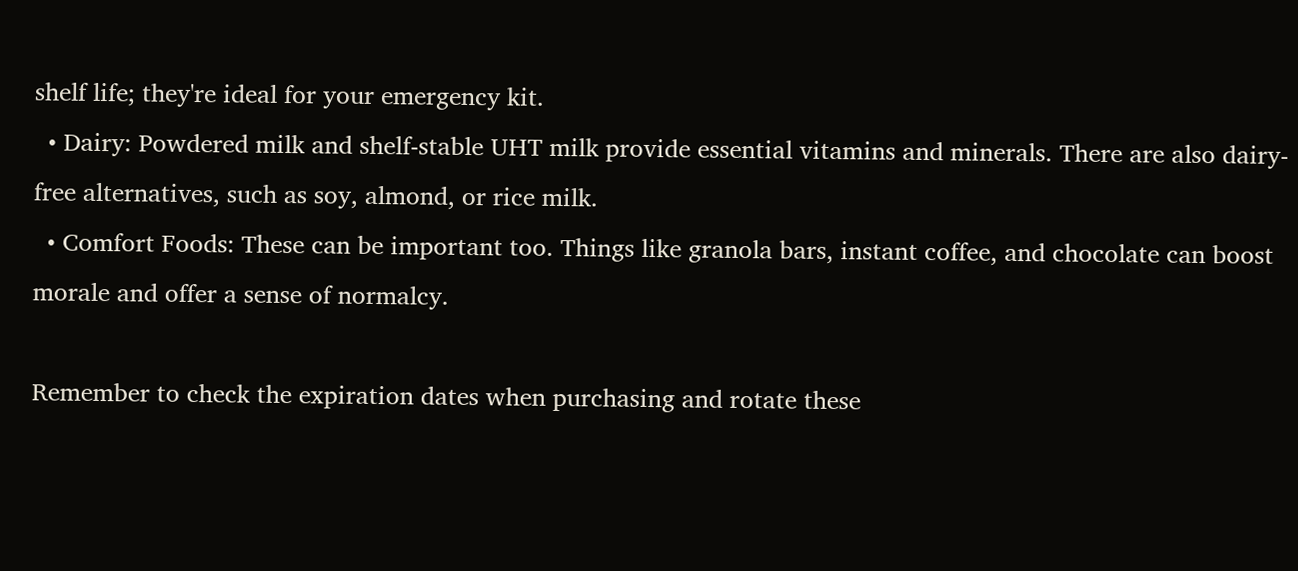shelf life; they're ideal for your emergency kit.
  • Dairy: Powdered milk and shelf-stable UHT milk provide essential vitamins and minerals. There are also dairy-free alternatives, such as soy, almond, or rice milk.
  • Comfort Foods: These can be important too. Things like granola bars, instant coffee, and chocolate can boost morale and offer a sense of normalcy.

Remember to check the expiration dates when purchasing and rotate these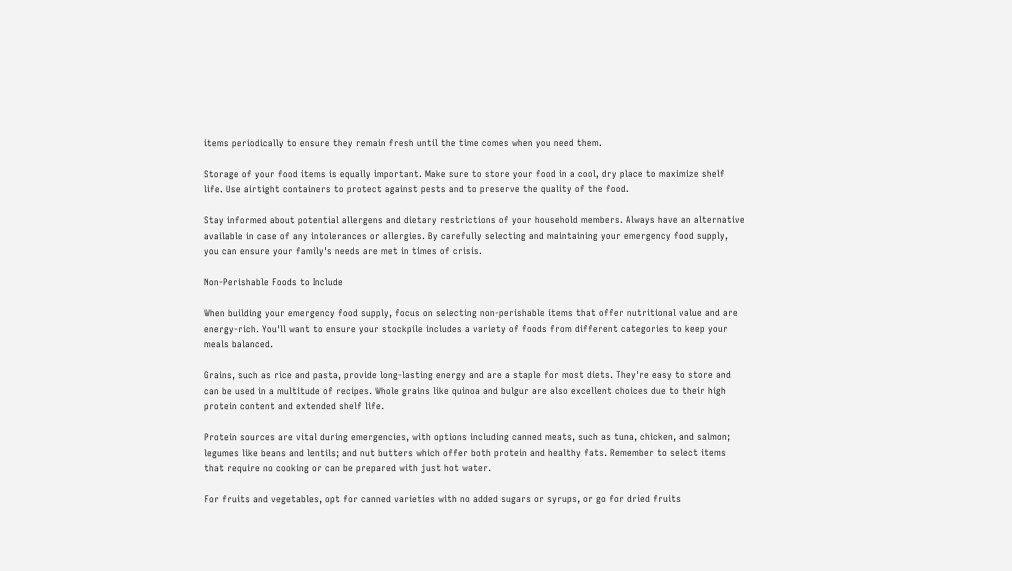items periodically to ensure they remain fresh until the time comes when you need them.

Storage of your food items is equally important. Make sure to store your food in a cool, dry place to maximize shelf life. Use airtight containers to protect against pests and to preserve the quality of the food.

Stay informed about potential allergens and dietary restrictions of your household members. Always have an alternative available in case of any intolerances or allergies. By carefully selecting and maintaining your emergency food supply, you can ensure your family's needs are met in times of crisis.

Non-Perishable Foods to Include

When building your emergency food supply, focus on selecting non-perishable items that offer nutritional value and are energy-rich. You'll want to ensure your stockpile includes a variety of foods from different categories to keep your meals balanced.

Grains, such as rice and pasta, provide long-lasting energy and are a staple for most diets. They're easy to store and can be used in a multitude of recipes. Whole grains like quinoa and bulgur are also excellent choices due to their high protein content and extended shelf life.

Protein sources are vital during emergencies, with options including canned meats, such as tuna, chicken, and salmon; legumes like beans and lentils; and nut butters which offer both protein and healthy fats. Remember to select items that require no cooking or can be prepared with just hot water.

For fruits and vegetables, opt for canned varieties with no added sugars or syrups, or go for dried fruits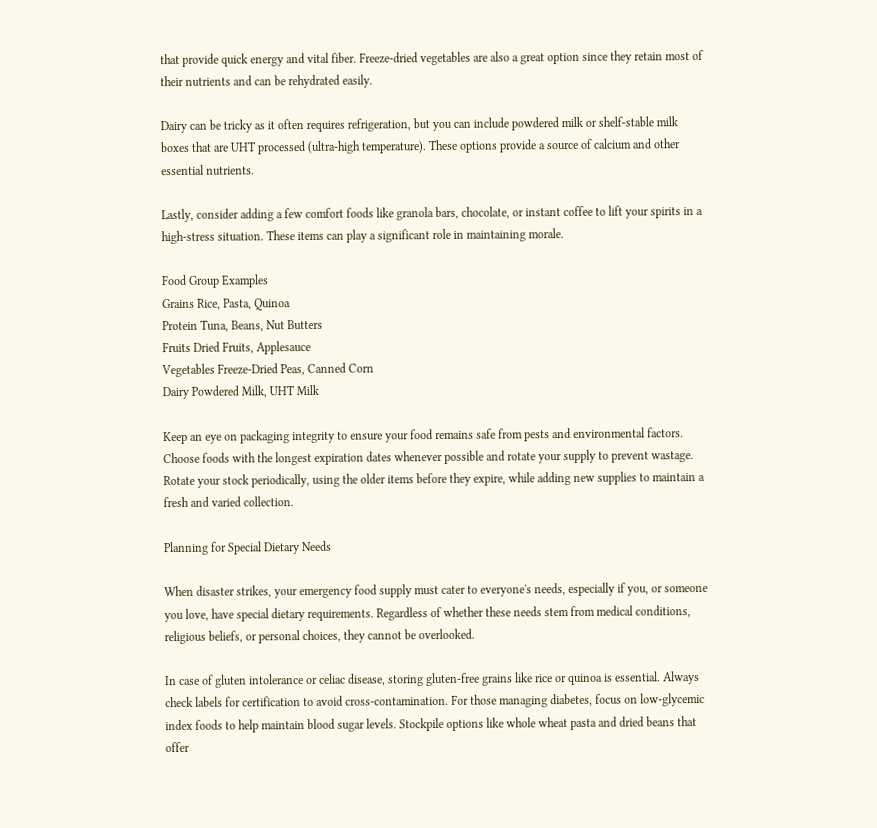that provide quick energy and vital fiber. Freeze-dried vegetables are also a great option since they retain most of their nutrients and can be rehydrated easily.

Dairy can be tricky as it often requires refrigeration, but you can include powdered milk or shelf-stable milk boxes that are UHT processed (ultra-high temperature). These options provide a source of calcium and other essential nutrients.

Lastly, consider adding a few comfort foods like granola bars, chocolate, or instant coffee to lift your spirits in a high-stress situation. These items can play a significant role in maintaining morale.

Food Group Examples
Grains Rice, Pasta, Quinoa
Protein Tuna, Beans, Nut Butters
Fruits Dried Fruits, Applesauce
Vegetables Freeze-Dried Peas, Canned Corn
Dairy Powdered Milk, UHT Milk

Keep an eye on packaging integrity to ensure your food remains safe from pests and environmental factors. Choose foods with the longest expiration dates whenever possible and rotate your supply to prevent wastage. Rotate your stock periodically, using the older items before they expire, while adding new supplies to maintain a fresh and varied collection.

Planning for Special Dietary Needs

When disaster strikes, your emergency food supply must cater to everyone's needs, especially if you, or someone you love, have special dietary requirements. Regardless of whether these needs stem from medical conditions, religious beliefs, or personal choices, they cannot be overlooked.

In case of gluten intolerance or celiac disease, storing gluten-free grains like rice or quinoa is essential. Always check labels for certification to avoid cross-contamination. For those managing diabetes, focus on low-glycemic index foods to help maintain blood sugar levels. Stockpile options like whole wheat pasta and dried beans that offer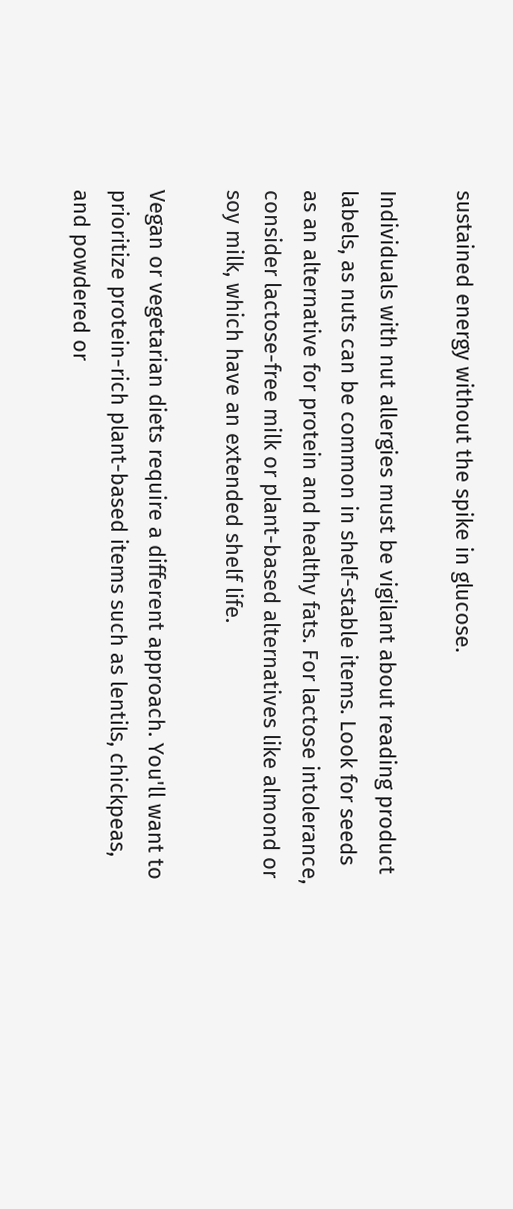sustained energy without the spike in glucose.

Individuals with nut allergies must be vigilant about reading product labels, as nuts can be common in shelf-stable items. Look for seeds as an alternative for protein and healthy fats. For lactose intolerance, consider lactose-free milk or plant-based alternatives like almond or soy milk, which have an extended shelf life.

Vegan or vegetarian diets require a different approach. You'll want to prioritize protein-rich plant-based items such as lentils, chickpeas, and powdered or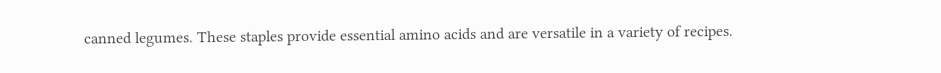canned legumes. These staples provide essential amino acids and are versatile in a variety of recipes.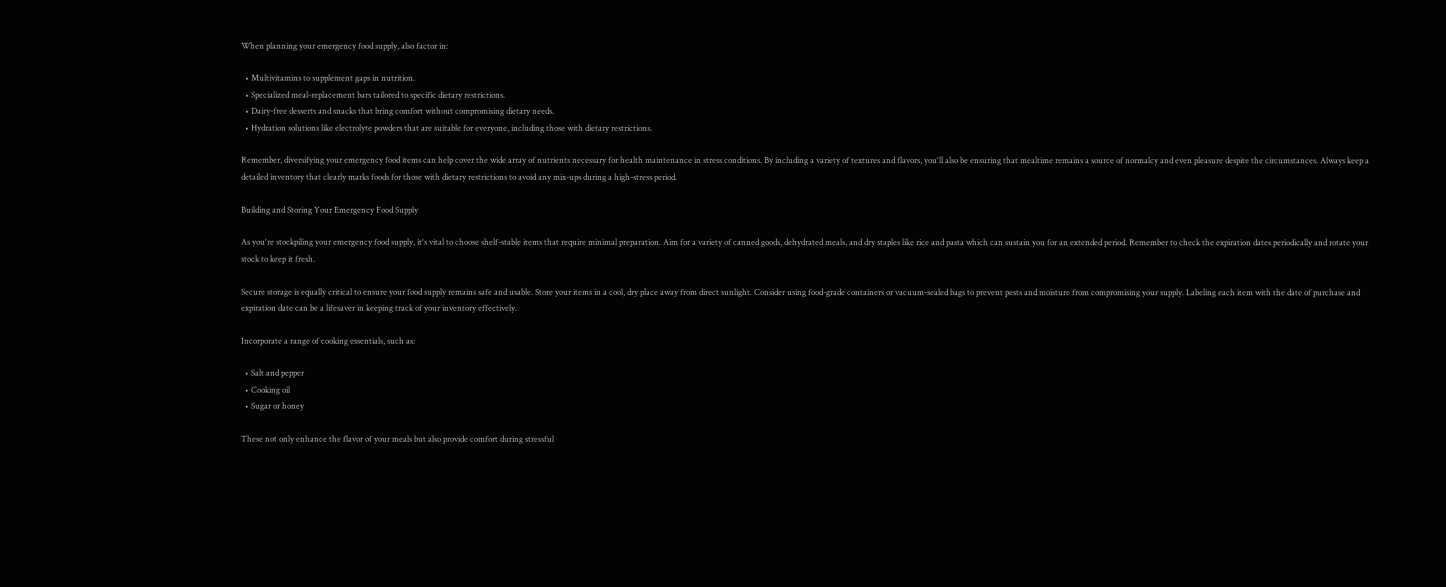When planning your emergency food supply, also factor in:

  • Multivitamins to supplement gaps in nutrition.
  • Specialized meal-replacement bars tailored to specific dietary restrictions.
  • Dairy-free desserts and snacks that bring comfort without compromising dietary needs.
  • Hydration solutions like electrolyte powders that are suitable for everyone, including those with dietary restrictions.

Remember, diversifying your emergency food items can help cover the wide array of nutrients necessary for health maintenance in stress conditions. By including a variety of textures and flavors, you'll also be ensuring that mealtime remains a source of normalcy and even pleasure despite the circumstances. Always keep a detailed inventory that clearly marks foods for those with dietary restrictions to avoid any mix-ups during a high-stress period.

Building and Storing Your Emergency Food Supply

As you're stockpiling your emergency food supply, it's vital to choose shelf-stable items that require minimal preparation. Aim for a variety of canned goods, dehydrated meals, and dry staples like rice and pasta which can sustain you for an extended period. Remember to check the expiration dates periodically and rotate your stock to keep it fresh.

Secure storage is equally critical to ensure your food supply remains safe and usable. Store your items in a cool, dry place away from direct sunlight. Consider using food-grade containers or vacuum-sealed bags to prevent pests and moisture from compromising your supply. Labeling each item with the date of purchase and expiration date can be a lifesaver in keeping track of your inventory effectively.

Incorporate a range of cooking essentials, such as:

  • Salt and pepper
  • Cooking oil
  • Sugar or honey

These not only enhance the flavor of your meals but also provide comfort during stressful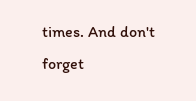times. And don't forget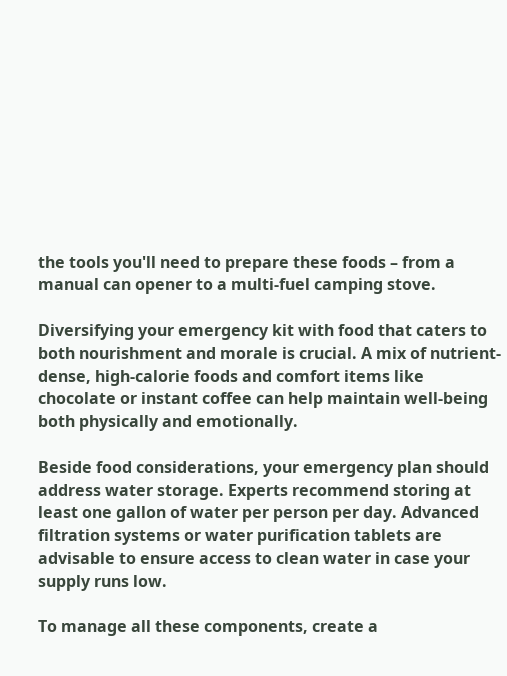the tools you'll need to prepare these foods – from a manual can opener to a multi-fuel camping stove.

Diversifying your emergency kit with food that caters to both nourishment and morale is crucial. A mix of nutrient-dense, high-calorie foods and comfort items like chocolate or instant coffee can help maintain well-being both physically and emotionally.

Beside food considerations, your emergency plan should address water storage. Experts recommend storing at least one gallon of water per person per day. Advanced filtration systems or water purification tablets are advisable to ensure access to clean water in case your supply runs low.

To manage all these components, create a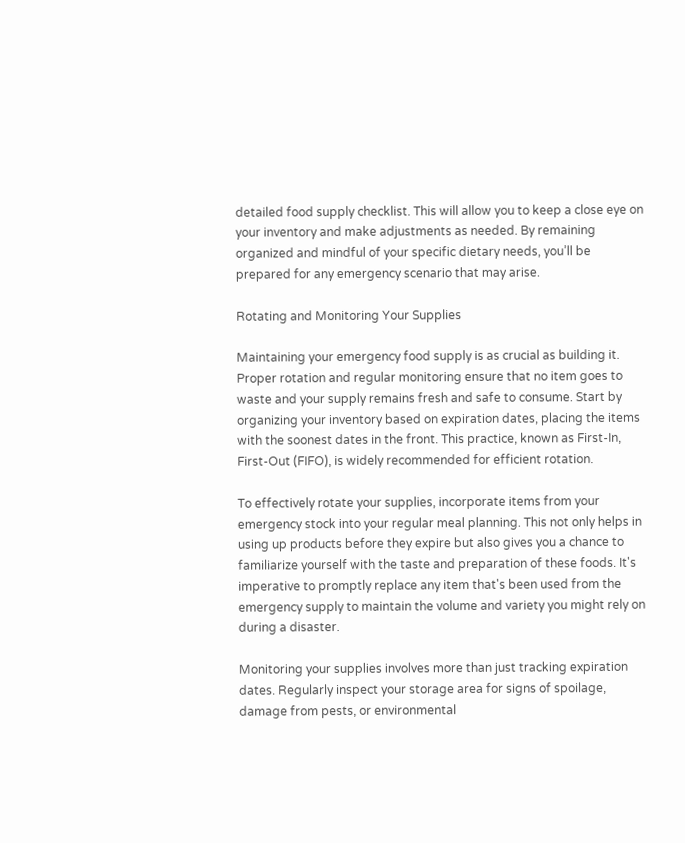detailed food supply checklist. This will allow you to keep a close eye on your inventory and make adjustments as needed. By remaining organized and mindful of your specific dietary needs, you’ll be prepared for any emergency scenario that may arise.

Rotating and Monitoring Your Supplies

Maintaining your emergency food supply is as crucial as building it. Proper rotation and regular monitoring ensure that no item goes to waste and your supply remains fresh and safe to consume. Start by organizing your inventory based on expiration dates, placing the items with the soonest dates in the front. This practice, known as First-In, First-Out (FIFO), is widely recommended for efficient rotation.

To effectively rotate your supplies, incorporate items from your emergency stock into your regular meal planning. This not only helps in using up products before they expire but also gives you a chance to familiarize yourself with the taste and preparation of these foods. It's imperative to promptly replace any item that's been used from the emergency supply to maintain the volume and variety you might rely on during a disaster.

Monitoring your supplies involves more than just tracking expiration dates. Regularly inspect your storage area for signs of spoilage, damage from pests, or environmental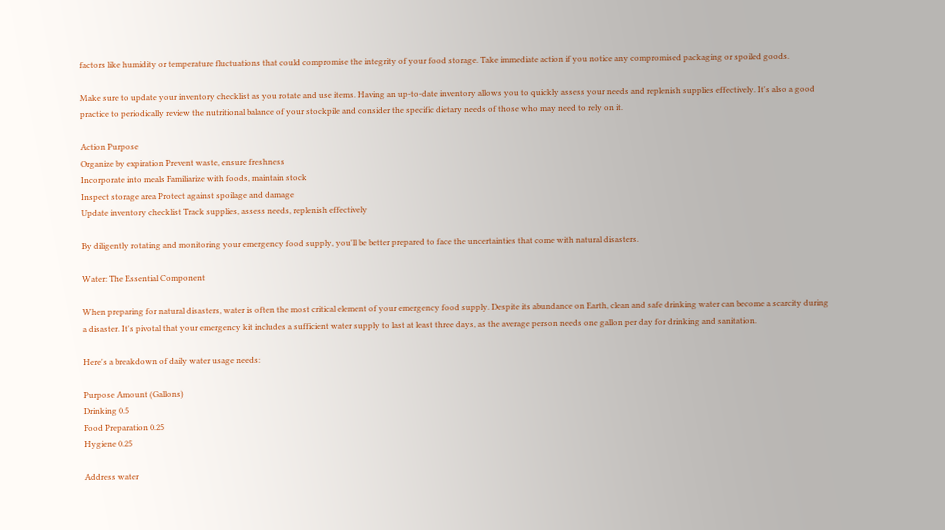factors like humidity or temperature fluctuations that could compromise the integrity of your food storage. Take immediate action if you notice any compromised packaging or spoiled goods.

Make sure to update your inventory checklist as you rotate and use items. Having an up-to-date inventory allows you to quickly assess your needs and replenish supplies effectively. It's also a good practice to periodically review the nutritional balance of your stockpile and consider the specific dietary needs of those who may need to rely on it.

Action Purpose
Organize by expiration Prevent waste, ensure freshness
Incorporate into meals Familiarize with foods, maintain stock
Inspect storage area Protect against spoilage and damage
Update inventory checklist Track supplies, assess needs, replenish effectively

By diligently rotating and monitoring your emergency food supply, you'll be better prepared to face the uncertainties that come with natural disasters.

Water: The Essential Component

When preparing for natural disasters, water is often the most critical element of your emergency food supply. Despite its abundance on Earth, clean and safe drinking water can become a scarcity during a disaster. It's pivotal that your emergency kit includes a sufficient water supply to last at least three days, as the average person needs one gallon per day for drinking and sanitation.

Here's a breakdown of daily water usage needs:

Purpose Amount (Gallons)
Drinking 0.5
Food Preparation 0.25
Hygiene 0.25

Address water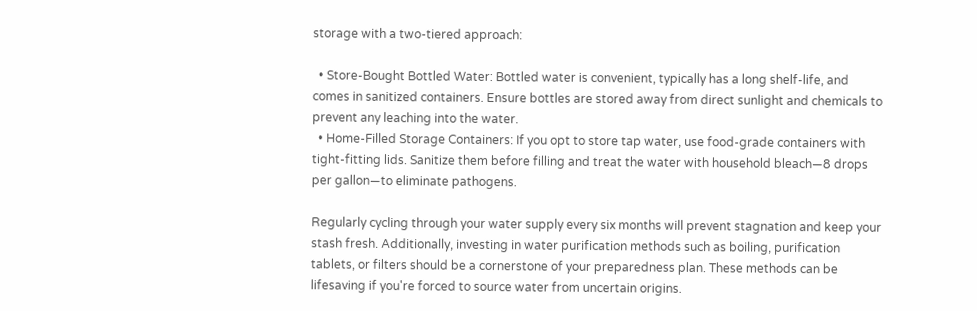storage with a two-tiered approach:

  • Store-Bought Bottled Water: Bottled water is convenient, typically has a long shelf-life, and comes in sanitized containers. Ensure bottles are stored away from direct sunlight and chemicals to prevent any leaching into the water.
  • Home-Filled Storage Containers: If you opt to store tap water, use food-grade containers with tight-fitting lids. Sanitize them before filling and treat the water with household bleach—8 drops per gallon—to eliminate pathogens.

Regularly cycling through your water supply every six months will prevent stagnation and keep your stash fresh. Additionally, investing in water purification methods such as boiling, purification tablets, or filters should be a cornerstone of your preparedness plan. These methods can be lifesaving if you're forced to source water from uncertain origins.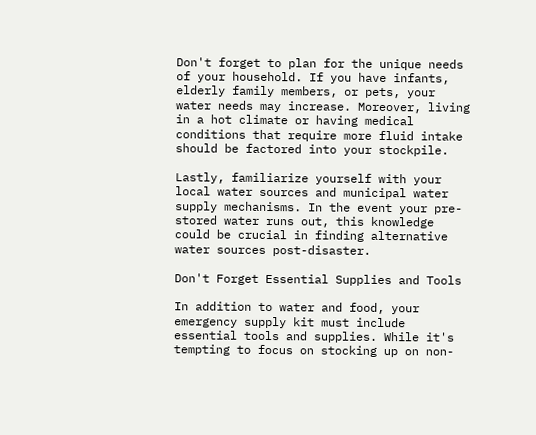Don't forget to plan for the unique needs of your household. If you have infants, elderly family members, or pets, your water needs may increase. Moreover, living in a hot climate or having medical conditions that require more fluid intake should be factored into your stockpile.

Lastly, familiarize yourself with your local water sources and municipal water supply mechanisms. In the event your pre-stored water runs out, this knowledge could be crucial in finding alternative water sources post-disaster.

Don't Forget Essential Supplies and Tools

In addition to water and food, your emergency supply kit must include essential tools and supplies. While it's tempting to focus on stocking up on non-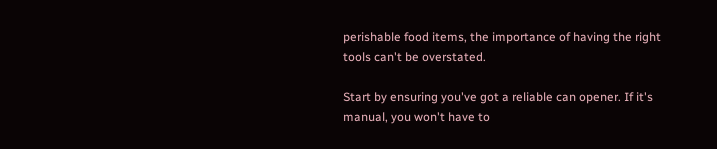perishable food items, the importance of having the right tools can't be overstated.

Start by ensuring you've got a reliable can opener. If it's manual, you won't have to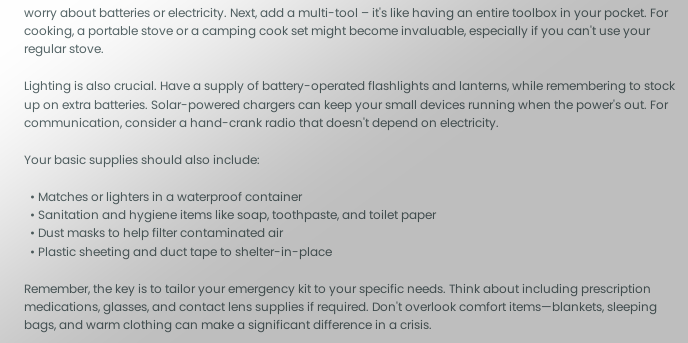worry about batteries or electricity. Next, add a multi-tool – it's like having an entire toolbox in your pocket. For cooking, a portable stove or a camping cook set might become invaluable, especially if you can't use your regular stove.

Lighting is also crucial. Have a supply of battery-operated flashlights and lanterns, while remembering to stock up on extra batteries. Solar-powered chargers can keep your small devices running when the power's out. For communication, consider a hand-crank radio that doesn't depend on electricity.

Your basic supplies should also include:

  • Matches or lighters in a waterproof container
  • Sanitation and hygiene items like soap, toothpaste, and toilet paper
  • Dust masks to help filter contaminated air
  • Plastic sheeting and duct tape to shelter-in-place

Remember, the key is to tailor your emergency kit to your specific needs. Think about including prescription medications, glasses, and contact lens supplies if required. Don't overlook comfort items—blankets, sleeping bags, and warm clothing can make a significant difference in a crisis.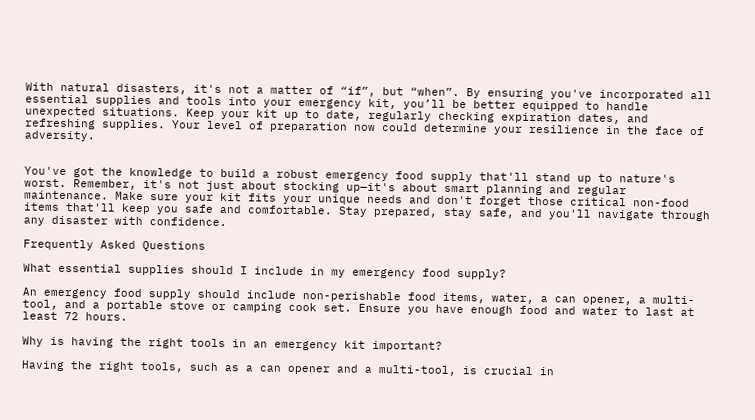With natural disasters, it's not a matter of “if”, but “when”. By ensuring you've incorporated all essential supplies and tools into your emergency kit, you’ll be better equipped to handle unexpected situations. Keep your kit up to date, regularly checking expiration dates, and refreshing supplies. Your level of preparation now could determine your resilience in the face of adversity.


You've got the knowledge to build a robust emergency food supply that'll stand up to nature's worst. Remember, it's not just about stocking up—it's about smart planning and regular maintenance. Make sure your kit fits your unique needs and don't forget those critical non-food items that'll keep you safe and comfortable. Stay prepared, stay safe, and you'll navigate through any disaster with confidence.

Frequently Asked Questions

What essential supplies should I include in my emergency food supply?

An emergency food supply should include non-perishable food items, water, a can opener, a multi-tool, and a portable stove or camping cook set. Ensure you have enough food and water to last at least 72 hours.

Why is having the right tools in an emergency kit important?

Having the right tools, such as a can opener and a multi-tool, is crucial in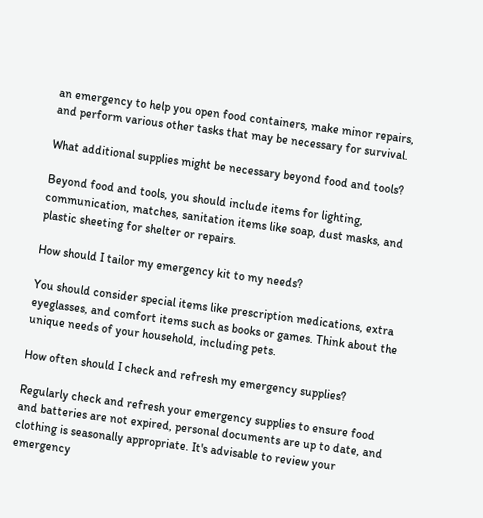an emergency to help you open food containers, make minor repairs, and perform various other tasks that may be necessary for survival.

What additional supplies might be necessary beyond food and tools?

Beyond food and tools, you should include items for lighting, communication, matches, sanitation items like soap, dust masks, and plastic sheeting for shelter or repairs.

How should I tailor my emergency kit to my needs?

You should consider special items like prescription medications, extra eyeglasses, and comfort items such as books or games. Think about the unique needs of your household, including pets.

How often should I check and refresh my emergency supplies?

Regularly check and refresh your emergency supplies to ensure food and batteries are not expired, personal documents are up to date, and clothing is seasonally appropriate. It's advisable to review your emergency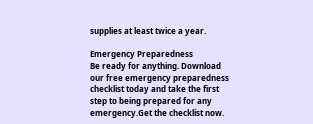supplies at least twice a year.

Emergency Preparedness
Be ready for anything. Download our free emergency preparedness checklist today and take the first step to being prepared for any emergency.Get the checklist now.